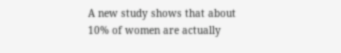A new study shows that about 10% of women are actually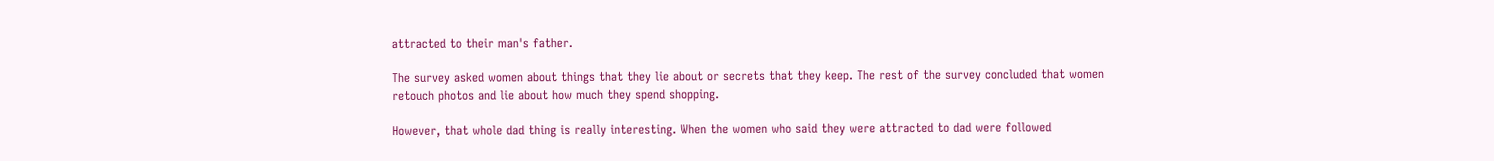attracted to their man's father.

The survey asked women about things that they lie about or secrets that they keep. The rest of the survey concluded that women retouch photos and lie about how much they spend shopping.

However, that whole dad thing is really interesting. When the women who said they were attracted to dad were followed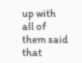up with all of them said that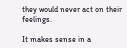they would never act on their feelings.

It makes sense in a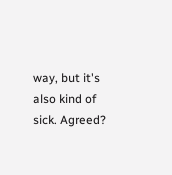way, but it's also kind of sick. Agreed?